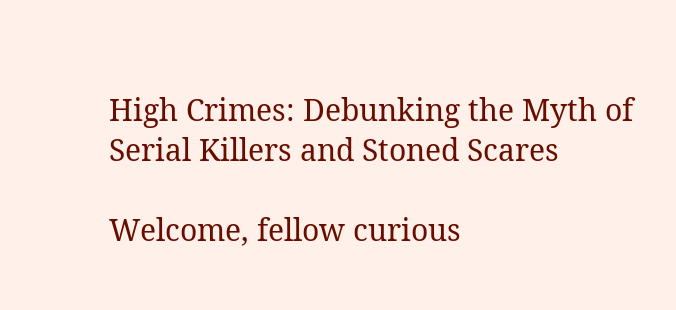High Crimes: Debunking the Myth of Serial Killers and Stoned Scares

Welcome, fellow curious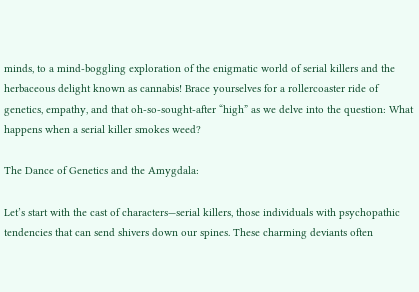minds, to a mind-boggling exploration of the enigmatic world of serial killers and the herbaceous delight known as cannabis! Brace yourselves for a rollercoaster ride of genetics, empathy, and that oh-so-sought-after “high” as we delve into the question: What happens when a serial killer smokes weed?

The Dance of Genetics and the Amygdala:

Let’s start with the cast of characters—serial killers, those individuals with psychopathic tendencies that can send shivers down our spines. These charming deviants often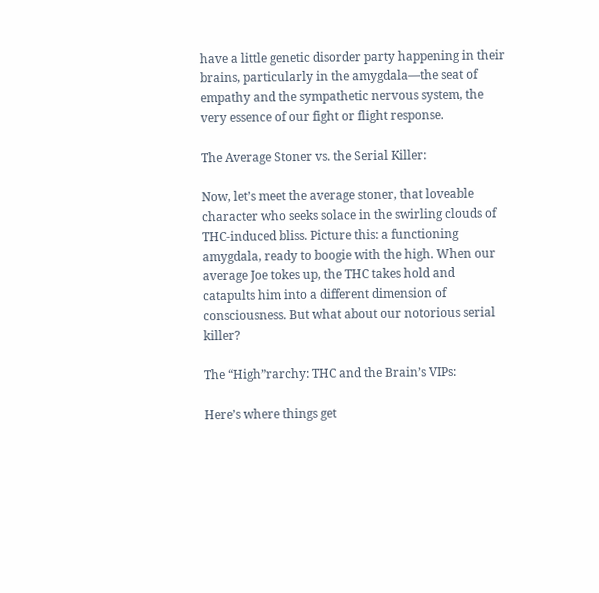have a little genetic disorder party happening in their brains, particularly in the amygdala—the seat of empathy and the sympathetic nervous system, the very essence of our fight or flight response.

The Average Stoner vs. the Serial Killer:

Now, let’s meet the average stoner, that loveable character who seeks solace in the swirling clouds of THC-induced bliss. Picture this: a functioning amygdala, ready to boogie with the high. When our average Joe tokes up, the THC takes hold and catapults him into a different dimension of consciousness. But what about our notorious serial killer?

The “High”rarchy: THC and the Brain’s VIPs:

Here’s where things get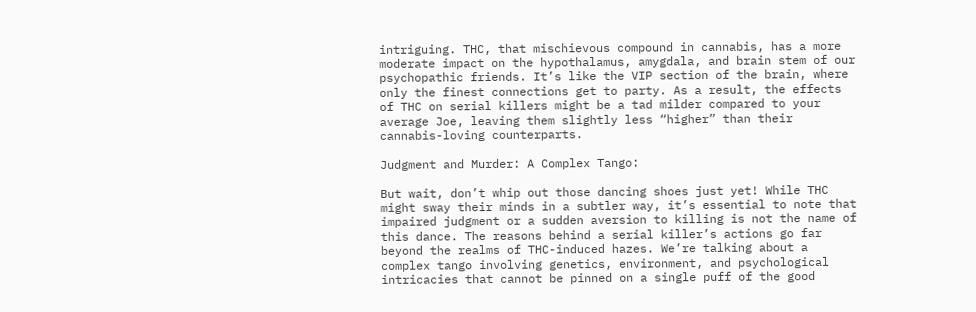intriguing. THC, that mischievous compound in cannabis, has a more moderate impact on the hypothalamus, amygdala, and brain stem of our psychopathic friends. It’s like the VIP section of the brain, where only the finest connections get to party. As a result, the effects of THC on serial killers might be a tad milder compared to your average Joe, leaving them slightly less “higher” than their cannabis-loving counterparts.

Judgment and Murder: A Complex Tango:

But wait, don’t whip out those dancing shoes just yet! While THC might sway their minds in a subtler way, it’s essential to note that impaired judgment or a sudden aversion to killing is not the name of this dance. The reasons behind a serial killer’s actions go far beyond the realms of THC-induced hazes. We’re talking about a complex tango involving genetics, environment, and psychological intricacies that cannot be pinned on a single puff of the good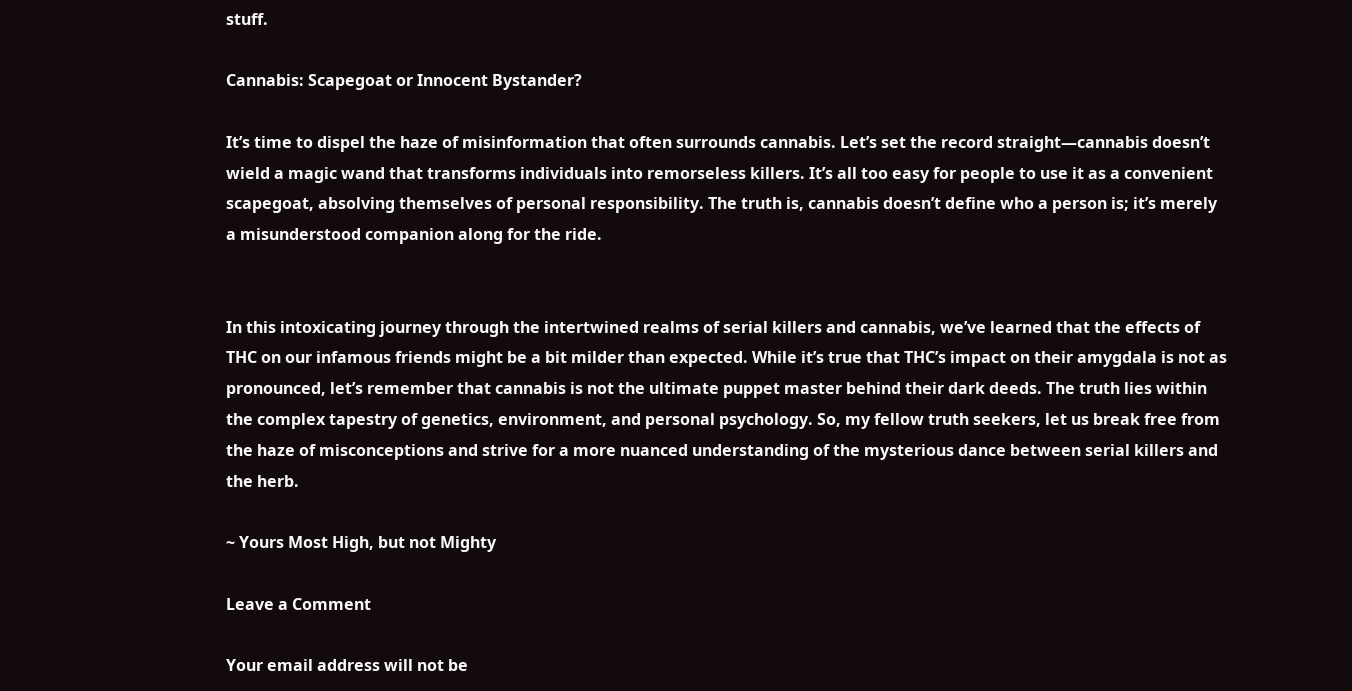stuff.

Cannabis: Scapegoat or Innocent Bystander?

It’s time to dispel the haze of misinformation that often surrounds cannabis. Let’s set the record straight—cannabis doesn’t wield a magic wand that transforms individuals into remorseless killers. It’s all too easy for people to use it as a convenient scapegoat, absolving themselves of personal responsibility. The truth is, cannabis doesn’t define who a person is; it’s merely a misunderstood companion along for the ride.


In this intoxicating journey through the intertwined realms of serial killers and cannabis, we’ve learned that the effects of THC on our infamous friends might be a bit milder than expected. While it’s true that THC’s impact on their amygdala is not as pronounced, let’s remember that cannabis is not the ultimate puppet master behind their dark deeds. The truth lies within the complex tapestry of genetics, environment, and personal psychology. So, my fellow truth seekers, let us break free from the haze of misconceptions and strive for a more nuanced understanding of the mysterious dance between serial killers and the herb.

~ Yours Most High, but not Mighty

Leave a Comment

Your email address will not be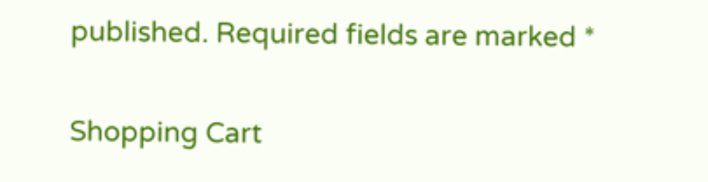published. Required fields are marked *

Shopping Cart